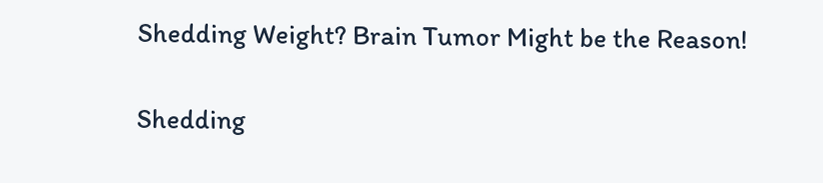Shedding Weight? Brain Tumor Might be the Reason!

Shedding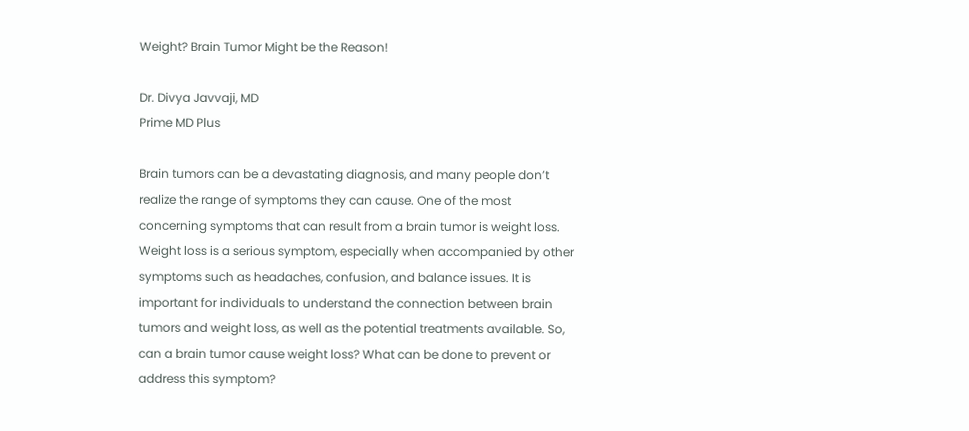Weight? Brain Tumor Might be the Reason!

Dr. Divya Javvaji, MD
Prime MD Plus

Brain tumors can be a devastating diagnosis, and many people don’t realize the range of symptoms they can cause. One of the most concerning symptoms that can result from a brain tumor is weight loss. Weight loss is a serious symptom, especially when accompanied by other symptoms such as headaches, confusion, and balance issues. It is important for individuals to understand the connection between brain tumors and weight loss, as well as the potential treatments available. So, can a brain tumor cause weight loss? What can be done to prevent or address this symptom?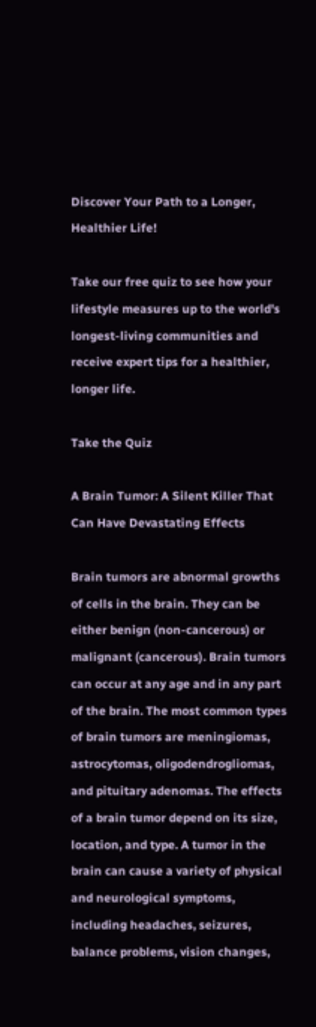Discover Your Path to a Longer, Healthier Life!

Take our free quiz to see how your lifestyle measures up to the world's longest-living communities and receive expert tips for a healthier, longer life.

Take the Quiz

A Brain Tumor: A Silent Killer That Can Have Devastating Effects

Brain tumors are abnormal growths of cells in the brain. They can be either benign (non-cancerous) or malignant (cancerous). Brain tumors can occur at any age and in any part of the brain. The most common types of brain tumors are meningiomas, astrocytomas, oligodendrogliomas, and pituitary adenomas. The effects of a brain tumor depend on its size, location, and type. A tumor in the brain can cause a variety of physical and neurological symptoms, including headaches, seizures, balance problems, vision changes,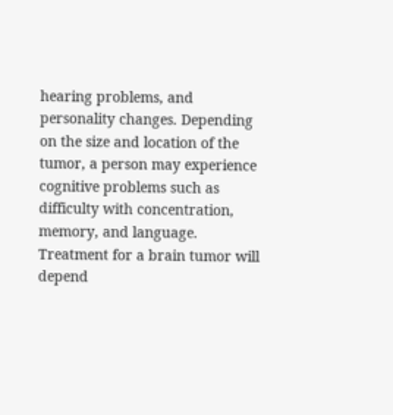hearing problems, and personality changes. Depending on the size and location of the tumor, a person may experience cognitive problems such as difficulty with concentration, memory, and language. Treatment for a brain tumor will depend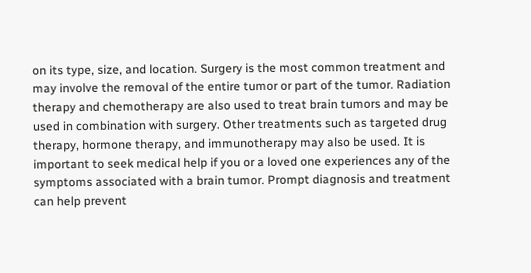on its type, size, and location. Surgery is the most common treatment and may involve the removal of the entire tumor or part of the tumor. Radiation therapy and chemotherapy are also used to treat brain tumors and may be used in combination with surgery. Other treatments such as targeted drug therapy, hormone therapy, and immunotherapy may also be used. It is important to seek medical help if you or a loved one experiences any of the symptoms associated with a brain tumor. Prompt diagnosis and treatment can help prevent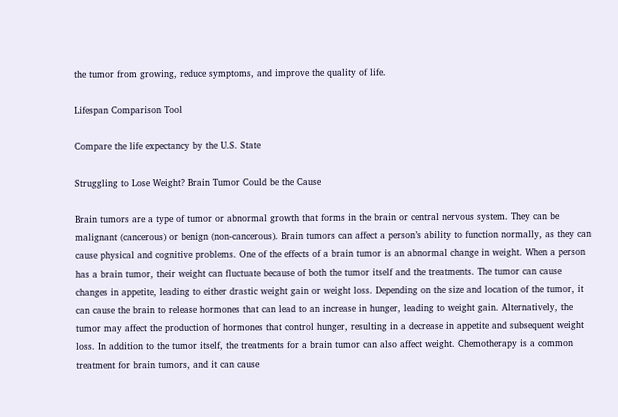the tumor from growing, reduce symptoms, and improve the quality of life.

Lifespan Comparison Tool

Compare the life expectancy by the U.S. State

Struggling to Lose Weight? Brain Tumor Could be the Cause

Brain tumors are a type of tumor or abnormal growth that forms in the brain or central nervous system. They can be malignant (cancerous) or benign (non-cancerous). Brain tumors can affect a person’s ability to function normally, as they can cause physical and cognitive problems. One of the effects of a brain tumor is an abnormal change in weight. When a person has a brain tumor, their weight can fluctuate because of both the tumor itself and the treatments. The tumor can cause changes in appetite, leading to either drastic weight gain or weight loss. Depending on the size and location of the tumor, it can cause the brain to release hormones that can lead to an increase in hunger, leading to weight gain. Alternatively, the tumor may affect the production of hormones that control hunger, resulting in a decrease in appetite and subsequent weight loss. In addition to the tumor itself, the treatments for a brain tumor can also affect weight. Chemotherapy is a common treatment for brain tumors, and it can cause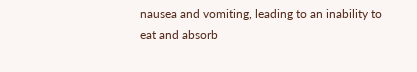nausea and vomiting, leading to an inability to eat and absorb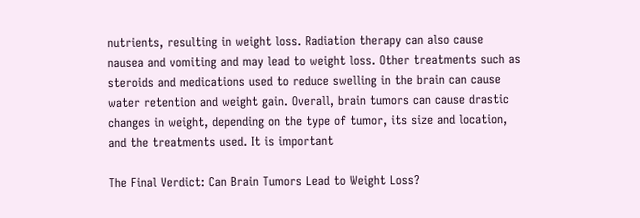nutrients, resulting in weight loss. Radiation therapy can also cause nausea and vomiting and may lead to weight loss. Other treatments such as steroids and medications used to reduce swelling in the brain can cause water retention and weight gain. Overall, brain tumors can cause drastic changes in weight, depending on the type of tumor, its size and location, and the treatments used. It is important

The Final Verdict: Can Brain Tumors Lead to Weight Loss?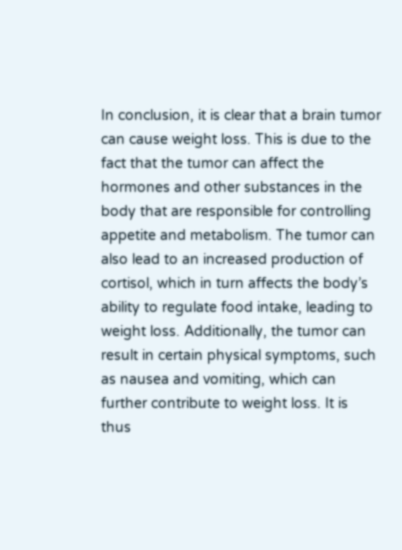In conclusion, it is clear that a brain tumor can cause weight loss. This is due to the fact that the tumor can affect the hormones and other substances in the body that are responsible for controlling appetite and metabolism. The tumor can also lead to an increased production of cortisol, which in turn affects the body’s ability to regulate food intake, leading to weight loss. Additionally, the tumor can result in certain physical symptoms, such as nausea and vomiting, which can further contribute to weight loss. It is thus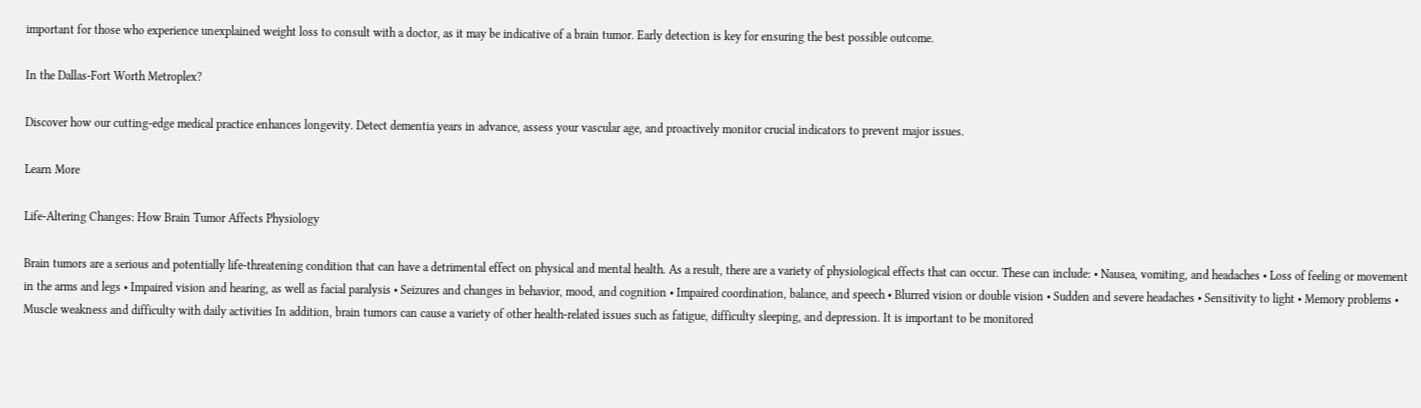important for those who experience unexplained weight loss to consult with a doctor, as it may be indicative of a brain tumor. Early detection is key for ensuring the best possible outcome.

In the Dallas-Fort Worth Metroplex?

Discover how our cutting-edge medical practice enhances longevity. Detect dementia years in advance, assess your vascular age, and proactively monitor crucial indicators to prevent major issues.

Learn More

Life-Altering Changes: How Brain Tumor Affects Physiology

Brain tumors are a serious and potentially life-threatening condition that can have a detrimental effect on physical and mental health. As a result, there are a variety of physiological effects that can occur. These can include: • Nausea, vomiting, and headaches • Loss of feeling or movement in the arms and legs • Impaired vision and hearing, as well as facial paralysis • Seizures and changes in behavior, mood, and cognition • Impaired coordination, balance, and speech • Blurred vision or double vision • Sudden and severe headaches • Sensitivity to light • Memory problems • Muscle weakness and difficulty with daily activities In addition, brain tumors can cause a variety of other health-related issues such as fatigue, difficulty sleeping, and depression. It is important to be monitored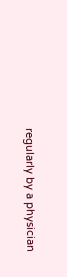regularly by a physician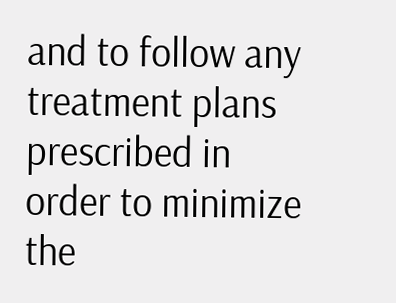and to follow any treatment plans prescribed in order to minimize the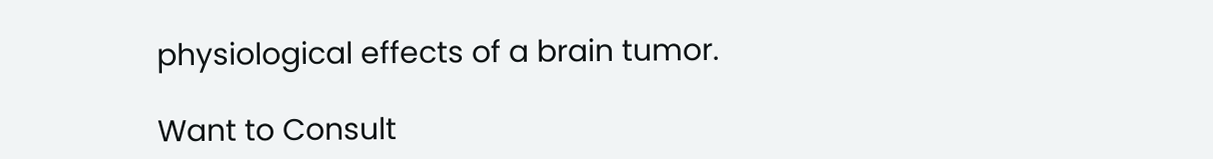physiological effects of a brain tumor.

Want to Consult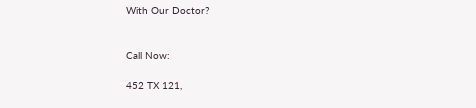With Our Doctor?


Call Now:

452 TX 121,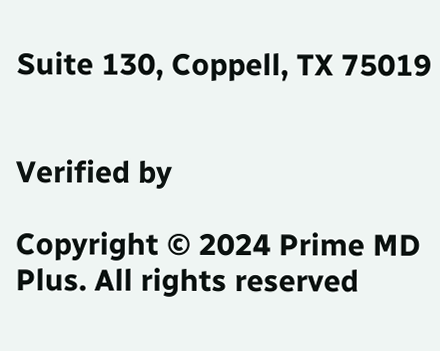Suite 130, Coppell, TX 75019


Verified by

Copyright © 2024 Prime MD Plus. All rights reserved